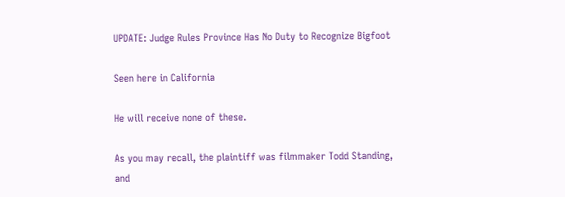UPDATE: Judge Rules Province Has No Duty to Recognize Bigfoot

Seen here in California

He will receive none of these.

As you may recall, the plaintiff was filmmaker Todd Standing, and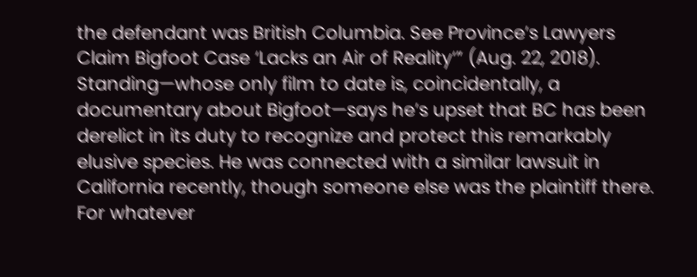the defendant was British Columbia. See Province’s Lawyers Claim Bigfoot Case ‘Lacks an Air of Reality‘” (Aug. 22, 2018). Standing—whose only film to date is, coincidentally, a documentary about Bigfoot—says he’s upset that BC has been derelict in its duty to recognize and protect this remarkably elusive species. He was connected with a similar lawsuit in California recently, though someone else was the plaintiff there. For whatever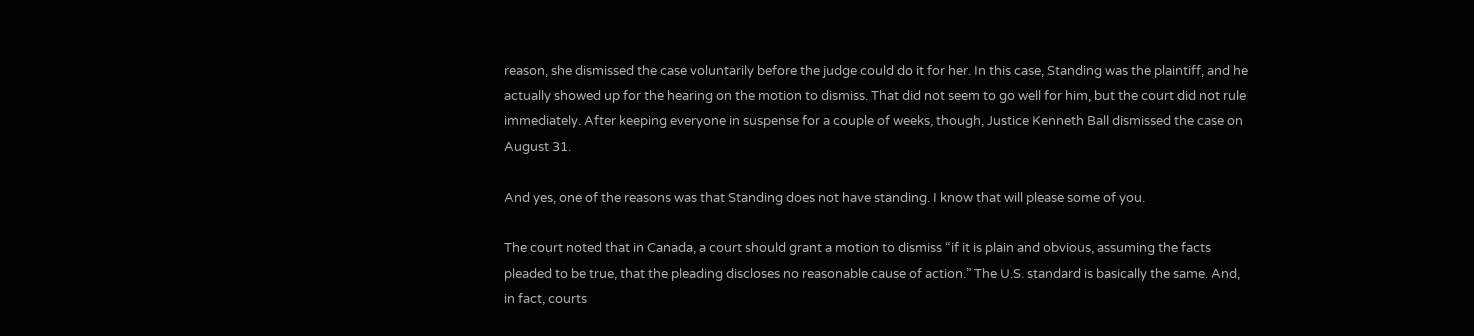reason, she dismissed the case voluntarily before the judge could do it for her. In this case, Standing was the plaintiff, and he actually showed up for the hearing on the motion to dismiss. That did not seem to go well for him, but the court did not rule immediately. After keeping everyone in suspense for a couple of weeks, though, Justice Kenneth Ball dismissed the case on August 31.

And yes, one of the reasons was that Standing does not have standing. I know that will please some of you.

The court noted that in Canada, a court should grant a motion to dismiss “if it is plain and obvious, assuming the facts pleaded to be true, that the pleading discloses no reasonable cause of action.” The U.S. standard is basically the same. And, in fact, courts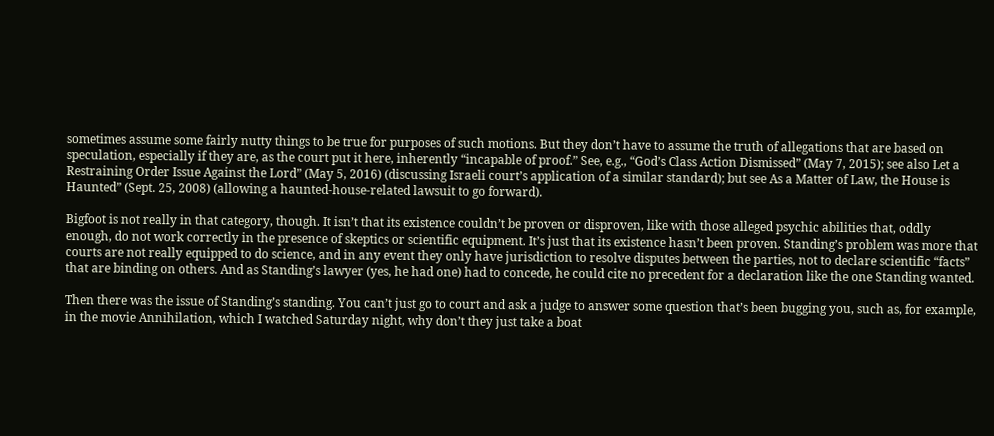sometimes assume some fairly nutty things to be true for purposes of such motions. But they don’t have to assume the truth of allegations that are based on speculation, especially if they are, as the court put it here, inherently “incapable of proof.” See, e.g., “God’s Class Action Dismissed” (May 7, 2015); see also Let a Restraining Order Issue Against the Lord” (May 5, 2016) (discussing Israeli court’s application of a similar standard); but see As a Matter of Law, the House is Haunted” (Sept. 25, 2008) (allowing a haunted-house-related lawsuit to go forward).

Bigfoot is not really in that category, though. It isn’t that its existence couldn’t be proven or disproven, like with those alleged psychic abilities that, oddly enough, do not work correctly in the presence of skeptics or scientific equipment. It’s just that its existence hasn’t been proven. Standing’s problem was more that courts are not really equipped to do science, and in any event they only have jurisdiction to resolve disputes between the parties, not to declare scientific “facts” that are binding on others. And as Standing’s lawyer (yes, he had one) had to concede, he could cite no precedent for a declaration like the one Standing wanted.

Then there was the issue of Standing’s standing. You can’t just go to court and ask a judge to answer some question that’s been bugging you, such as, for example, in the movie Annihilation, which I watched Saturday night, why don’t they just take a boat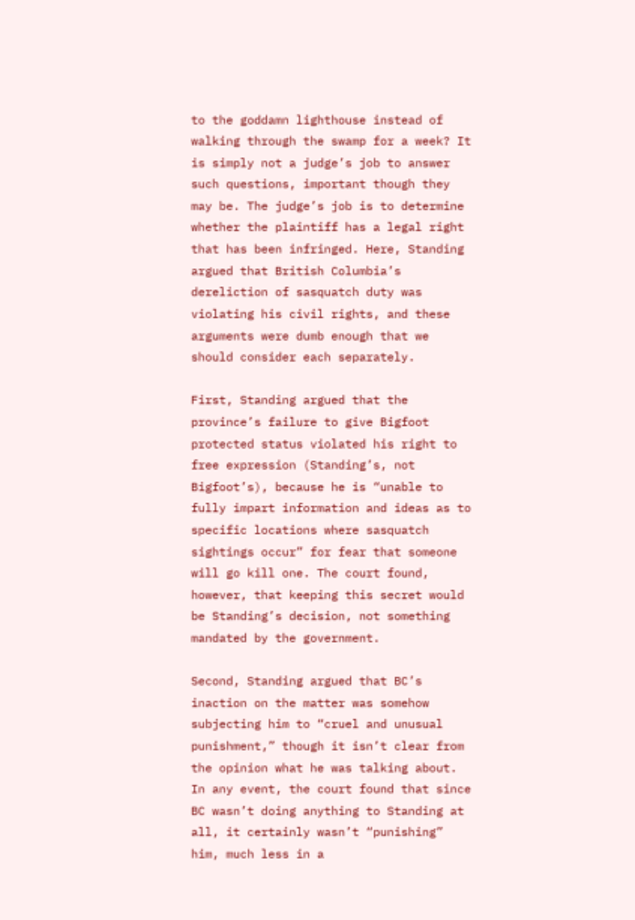to the goddamn lighthouse instead of walking through the swamp for a week? It is simply not a judge’s job to answer such questions, important though they may be. The judge’s job is to determine whether the plaintiff has a legal right that has been infringed. Here, Standing argued that British Columbia’s dereliction of sasquatch duty was violating his civil rights, and these arguments were dumb enough that we should consider each separately.

First, Standing argued that the province’s failure to give Bigfoot protected status violated his right to free expression (Standing’s, not Bigfoot’s), because he is “unable to fully impart information and ideas as to specific locations where sasquatch sightings occur” for fear that someone will go kill one. The court found, however, that keeping this secret would be Standing’s decision, not something mandated by the government.

Second, Standing argued that BC’s inaction on the matter was somehow subjecting him to “cruel and unusual punishment,” though it isn’t clear from the opinion what he was talking about. In any event, the court found that since BC wasn’t doing anything to Standing at all, it certainly wasn’t “punishing” him, much less in a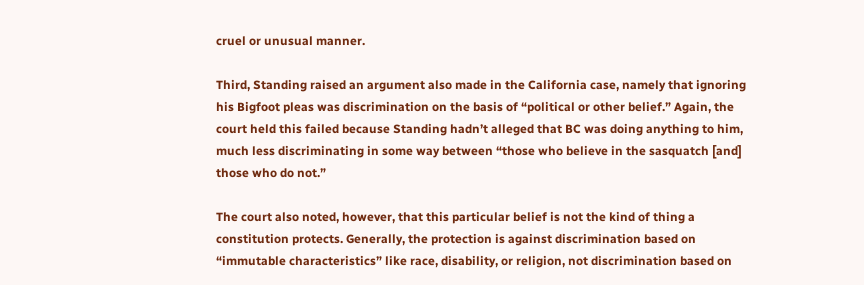cruel or unusual manner.

Third, Standing raised an argument also made in the California case, namely that ignoring his Bigfoot pleas was discrimination on the basis of “political or other belief.” Again, the court held this failed because Standing hadn’t alleged that BC was doing anything to him, much less discriminating in some way between “those who believe in the sasquatch [and] those who do not.”

The court also noted, however, that this particular belief is not the kind of thing a constitution protects. Generally, the protection is against discrimination based on “immutable characteristics” like race, disability, or religion, not discrimination based on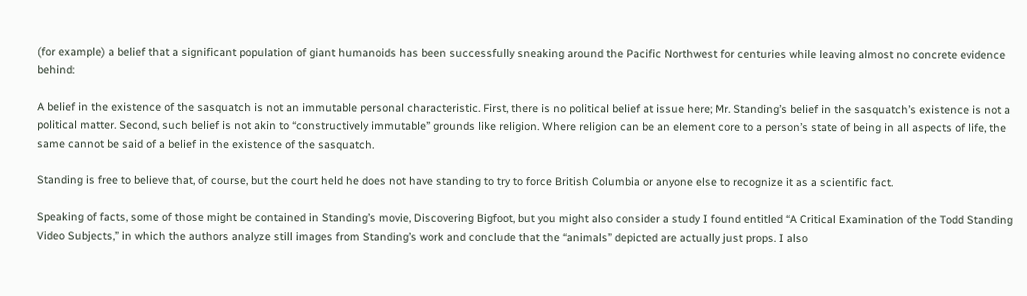(for example) a belief that a significant population of giant humanoids has been successfully sneaking around the Pacific Northwest for centuries while leaving almost no concrete evidence behind:

A belief in the existence of the sasquatch is not an immutable personal characteristic. First, there is no political belief at issue here; Mr. Standing’s belief in the sasquatch’s existence is not a political matter. Second, such belief is not akin to “constructively immutable” grounds like religion. Where religion can be an element core to a person’s state of being in all aspects of life, the same cannot be said of a belief in the existence of the sasquatch.

Standing is free to believe that, of course, but the court held he does not have standing to try to force British Columbia or anyone else to recognize it as a scientific fact.

Speaking of facts, some of those might be contained in Standing’s movie, Discovering Bigfoot, but you might also consider a study I found entitled “A Critical Examination of the Todd Standing Video Subjects,” in which the authors analyze still images from Standing’s work and conclude that the “animals” depicted are actually just props. I also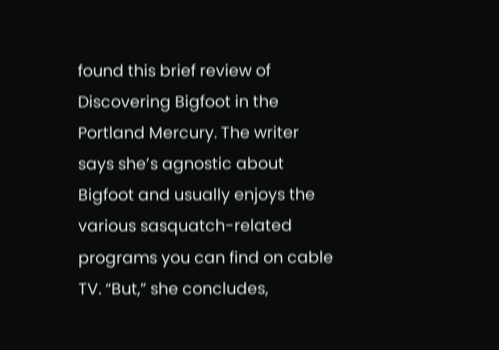found this brief review of Discovering Bigfoot in the Portland Mercury. The writer says she’s agnostic about Bigfoot and usually enjoys the various sasquatch-related programs you can find on cable TV. “But,” she concludes,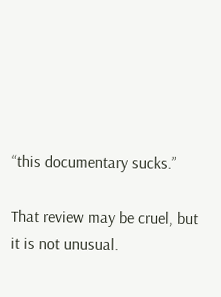“this documentary sucks.”

That review may be cruel, but it is not unusual.